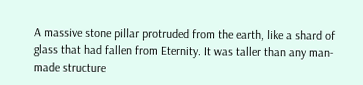A massive stone pillar protruded from the earth, like a shard of glass that had fallen from Eternity. It was taller than any man-made structure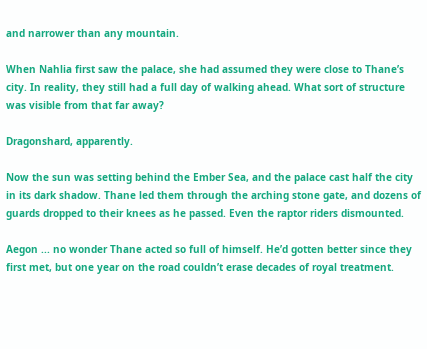and narrower than any mountain.

When Nahlia first saw the palace, she had assumed they were close to Thane’s city. In reality, they still had a full day of walking ahead. What sort of structure was visible from that far away?

Dragonshard, apparently.

Now the sun was setting behind the Ember Sea, and the palace cast half the city in its dark shadow. Thane led them through the arching stone gate, and dozens of guards dropped to their knees as he passed. Even the raptor riders dismounted.

Aegon ... no wonder Thane acted so full of himself. He’d gotten better since they first met, but one year on the road couldn’t erase decades of royal treatment.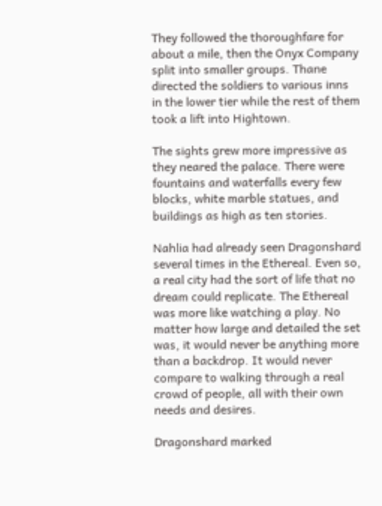They followed the thoroughfare for about a mile, then the Onyx Company split into smaller groups. Thane directed the soldiers to various inns in the lower tier while the rest of them took a lift into Hightown.

The sights grew more impressive as they neared the palace. There were fountains and waterfalls every few blocks, white marble statues, and buildings as high as ten stories.

Nahlia had already seen Dragonshard several times in the Ethereal. Even so, a real city had the sort of life that no dream could replicate. The Ethereal was more like watching a play. No matter how large and detailed the set was, it would never be anything more than a backdrop. It would never compare to walking through a real crowd of people, all with their own needs and desires.

Dragonshard marked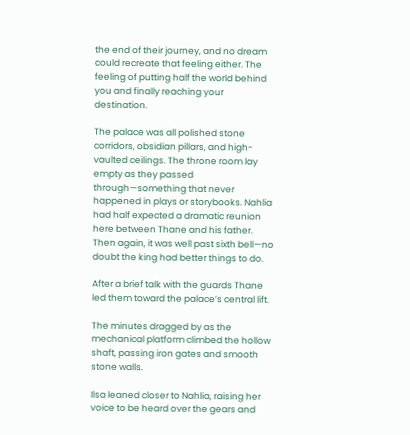the end of their journey, and no dream could recreate that feeling either. The feeling of putting half the world behind you and finally reaching your destination.

The palace was all polished stone corridors, obsidian pillars, and high-vaulted ceilings. The throne room lay empty as they passed through—something that never happened in plays or storybooks. Nahlia had half expected a dramatic reunion here between Thane and his father. Then again, it was well past sixth bell—no doubt the king had better things to do.

After a brief talk with the guards Thane led them toward the palace’s central lift.

The minutes dragged by as the mechanical platform climbed the hollow shaft, passing iron gates and smooth stone walls.

Ilsa leaned closer to Nahlia, raising her voice to be heard over the gears and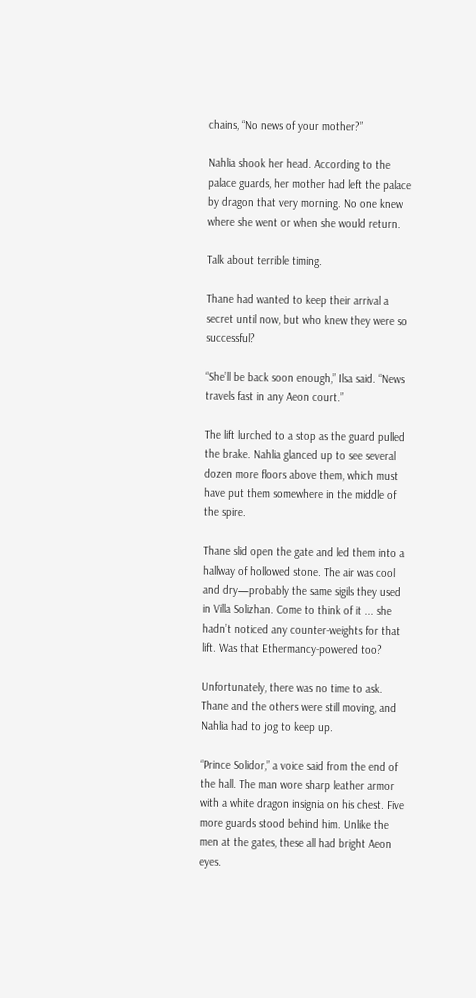chains, “No news of your mother?”

Nahlia shook her head. According to the palace guards, her mother had left the palace by dragon that very morning. No one knew where she went or when she would return.

Talk about terrible timing.

Thane had wanted to keep their arrival a secret until now, but who knew they were so successful?

“She’ll be back soon enough,” Ilsa said. “News travels fast in any Aeon court.”

The lift lurched to a stop as the guard pulled the brake. Nahlia glanced up to see several dozen more floors above them, which must have put them somewhere in the middle of the spire.

Thane slid open the gate and led them into a hallway of hollowed stone. The air was cool and dry—probably the same sigils they used in Villa Solizhan. Come to think of it ... she hadn’t noticed any counter-weights for that lift. Was that Ethermancy-powered too?

Unfortunately, there was no time to ask. Thane and the others were still moving, and Nahlia had to jog to keep up.

“Prince Solidor,” a voice said from the end of the hall. The man wore sharp leather armor with a white dragon insignia on his chest. Five more guards stood behind him. Unlike the men at the gates, these all had bright Aeon eyes.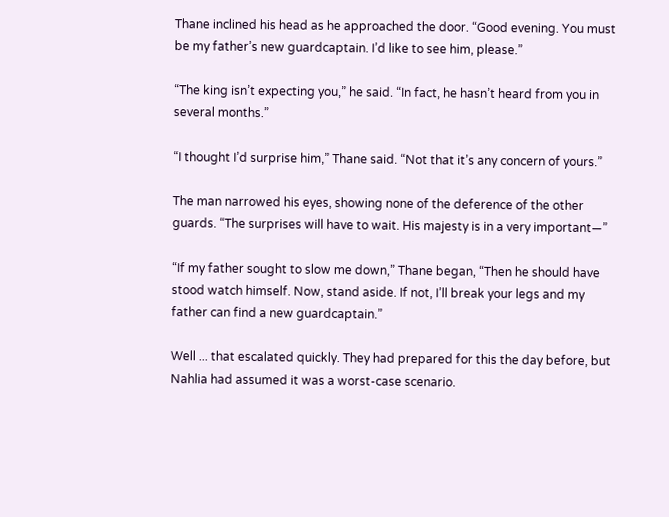Thane inclined his head as he approached the door. “Good evening. You must be my father’s new guardcaptain. I’d like to see him, please.”

“The king isn’t expecting you,” he said. “In fact, he hasn’t heard from you in several months.”

“I thought I’d surprise him,” Thane said. “Not that it’s any concern of yours.”

The man narrowed his eyes, showing none of the deference of the other guards. “The surprises will have to wait. His majesty is in a very important—”

“If my father sought to slow me down,” Thane began, “Then he should have stood watch himself. Now, stand aside. If not, I’ll break your legs and my father can find a new guardcaptain.”

Well ... that escalated quickly. They had prepared for this the day before, but Nahlia had assumed it was a worst-case scenario.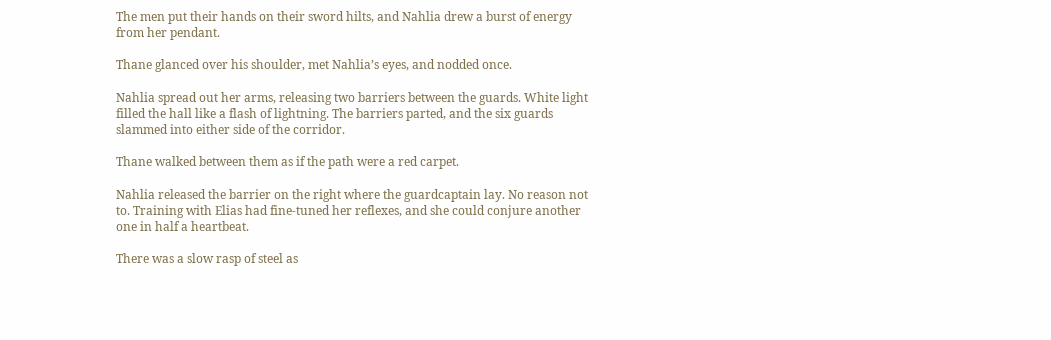The men put their hands on their sword hilts, and Nahlia drew a burst of energy from her pendant.

Thane glanced over his shoulder, met Nahlia’s eyes, and nodded once.

Nahlia spread out her arms, releasing two barriers between the guards. White light filled the hall like a flash of lightning. The barriers parted, and the six guards slammed into either side of the corridor.

Thane walked between them as if the path were a red carpet.

Nahlia released the barrier on the right where the guardcaptain lay. No reason not to. Training with Elias had fine-tuned her reflexes, and she could conjure another one in half a heartbeat.

There was a slow rasp of steel as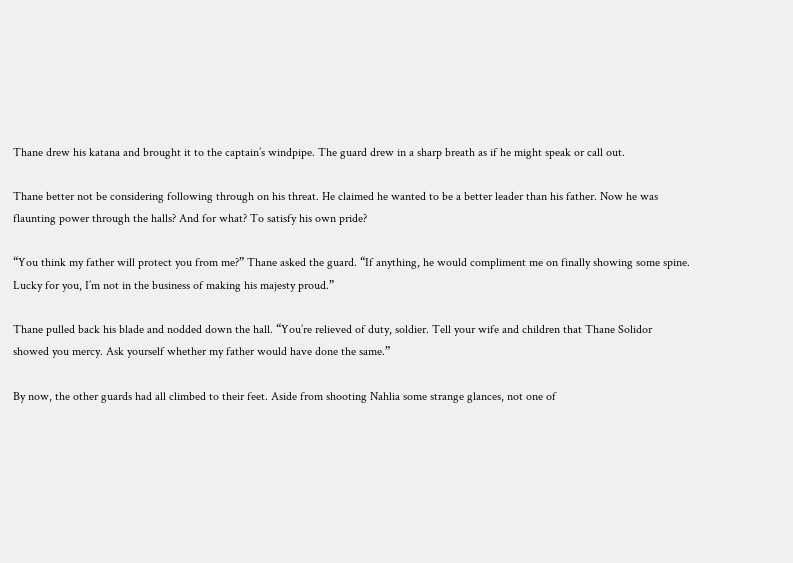Thane drew his katana and brought it to the captain’s windpipe. The guard drew in a sharp breath as if he might speak or call out.

Thane better not be considering following through on his threat. He claimed he wanted to be a better leader than his father. Now he was flaunting power through the halls? And for what? To satisfy his own pride?

“You think my father will protect you from me?” Thane asked the guard. “If anything, he would compliment me on finally showing some spine. Lucky for you, I’m not in the business of making his majesty proud.”

Thane pulled back his blade and nodded down the hall. “You’re relieved of duty, soldier. Tell your wife and children that Thane Solidor showed you mercy. Ask yourself whether my father would have done the same.”

By now, the other guards had all climbed to their feet. Aside from shooting Nahlia some strange glances, not one of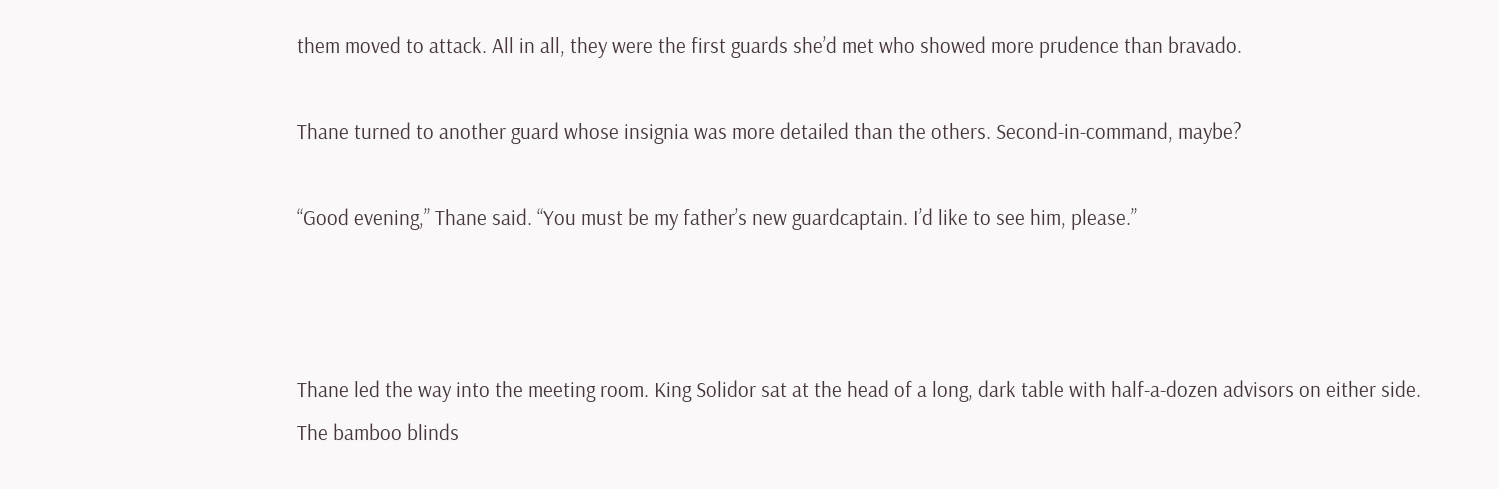them moved to attack. All in all, they were the first guards she’d met who showed more prudence than bravado.

Thane turned to another guard whose insignia was more detailed than the others. Second-in-command, maybe?

“Good evening,” Thane said. “You must be my father’s new guardcaptain. I’d like to see him, please.”



Thane led the way into the meeting room. King Solidor sat at the head of a long, dark table with half-a-dozen advisors on either side. The bamboo blinds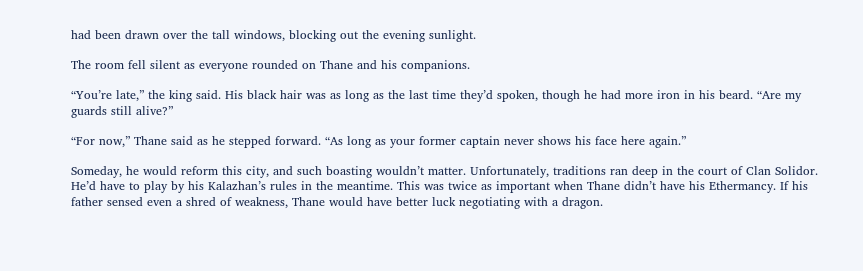had been drawn over the tall windows, blocking out the evening sunlight.

The room fell silent as everyone rounded on Thane and his companions.

“You’re late,” the king said. His black hair was as long as the last time they’d spoken, though he had more iron in his beard. “Are my guards still alive?”

“For now,” Thane said as he stepped forward. “As long as your former captain never shows his face here again.”

Someday, he would reform this city, and such boasting wouldn’t matter. Unfortunately, traditions ran deep in the court of Clan Solidor. He’d have to play by his Kalazhan’s rules in the meantime. This was twice as important when Thane didn’t have his Ethermancy. If his father sensed even a shred of weakness, Thane would have better luck negotiating with a dragon.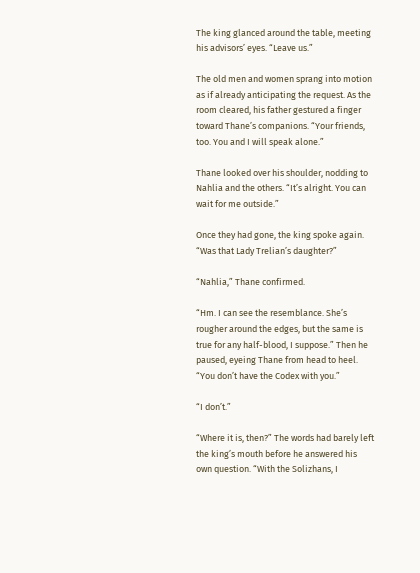The king glanced around the table, meeting his advisors’ eyes. “Leave us.”

The old men and women sprang into motion as if already anticipating the request. As the room cleared, his father gestured a finger toward Thane’s companions. “Your friends, too. You and I will speak alone.”

Thane looked over his shoulder, nodding to Nahlia and the others. “It’s alright. You can wait for me outside.”

Once they had gone, the king spoke again. “Was that Lady Trelian’s daughter?”

“Nahlia,” Thane confirmed.

“Hm. I can see the resemblance. She’s rougher around the edges, but the same is true for any half-blood, I suppose.” Then he paused, eyeing Thane from head to heel. “You don’t have the Codex with you.”

“I don’t.”

“Where it is, then?” The words had barely left the king’s mouth before he answered his own question. “With the Solizhans, I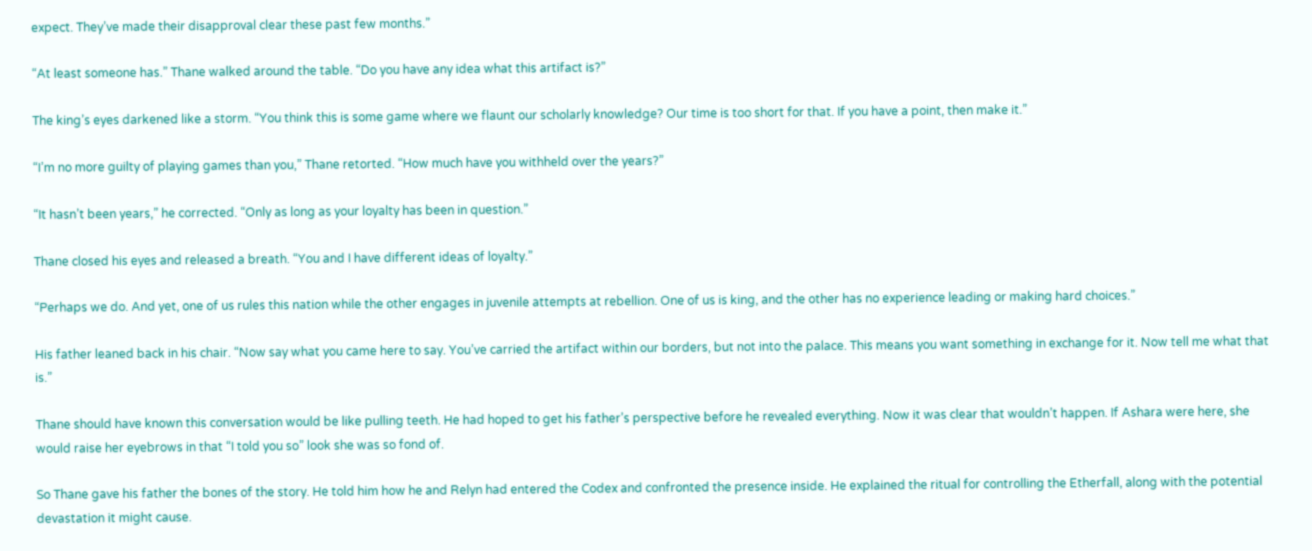expect. They’ve made their disapproval clear these past few months.”

“At least someone has.” Thane walked around the table. “Do you have any idea what this artifact is?”

The king’s eyes darkened like a storm. “You think this is some game where we flaunt our scholarly knowledge? Our time is too short for that. If you have a point, then make it.”

“I’m no more guilty of playing games than you,” Thane retorted. “How much have you withheld over the years?”

“It hasn’t been years,” he corrected. “Only as long as your loyalty has been in question.”

Thane closed his eyes and released a breath. “You and I have different ideas of loyalty.”

“Perhaps we do. And yet, one of us rules this nation while the other engages in juvenile attempts at rebellion. One of us is king, and the other has no experience leading or making hard choices.”

His father leaned back in his chair. “Now say what you came here to say. You’ve carried the artifact within our borders, but not into the palace. This means you want something in exchange for it. Now tell me what that is.”

Thane should have known this conversation would be like pulling teeth. He had hoped to get his father’s perspective before he revealed everything. Now it was clear that wouldn’t happen. If Ashara were here, she would raise her eyebrows in that “I told you so” look she was so fond of.

So Thane gave his father the bones of the story. He told him how he and Relyn had entered the Codex and confronted the presence inside. He explained the ritual for controlling the Etherfall, along with the potential devastation it might cause.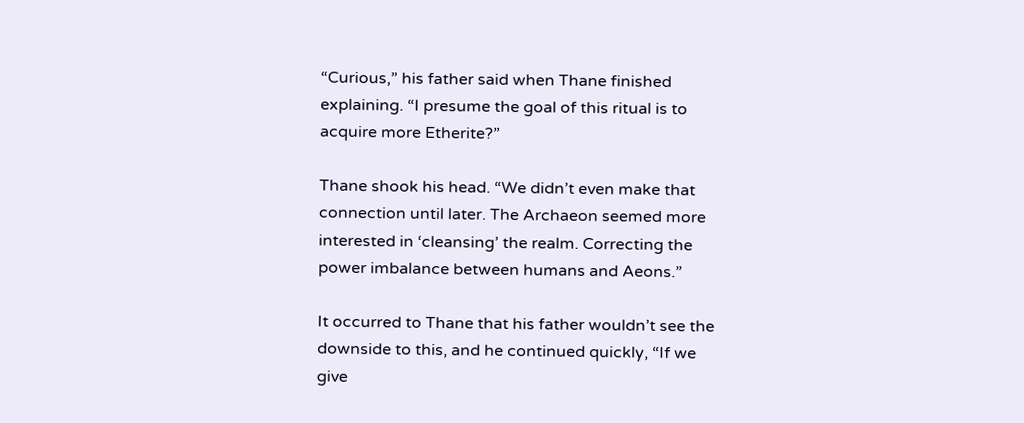“Curious,” his father said when Thane finished explaining. “I presume the goal of this ritual is to acquire more Etherite?”

Thane shook his head. “We didn’t even make that connection until later. The Archaeon seemed more interested in ‘cleansing’ the realm. Correcting the power imbalance between humans and Aeons.”

It occurred to Thane that his father wouldn’t see the downside to this, and he continued quickly, “If we give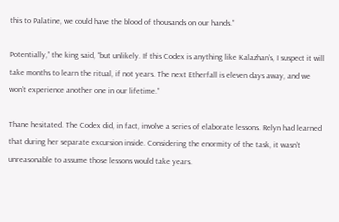this to Palatine, we could have the blood of thousands on our hands.”

Potentially,” the king said, “but unlikely. If this Codex is anything like Kalazhan’s, I suspect it will take months to learn the ritual, if not years. The next Etherfall is eleven days away, and we won’t experience another one in our lifetime.”

Thane hesitated. The Codex did, in fact, involve a series of elaborate lessons. Relyn had learned that during her separate excursion inside. Considering the enormity of the task, it wasn’t unreasonable to assume those lessons would take years.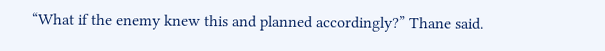“What if the enemy knew this and planned accordingly?” Thane said.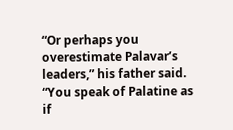“Or perhaps you overestimate Palavar’s leaders,” his father said. “You speak of Palatine as if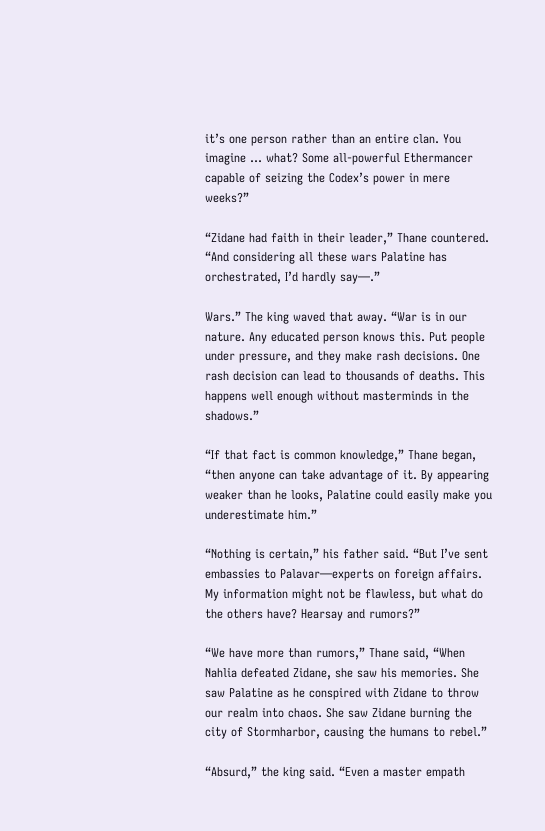it’s one person rather than an entire clan. You imagine … what? Some all-powerful Ethermancer capable of seizing the Codex’s power in mere weeks?”

“Zidane had faith in their leader,” Thane countered. “And considering all these wars Palatine has orchestrated, I’d hardly say—.”

Wars.” The king waved that away. “War is in our nature. Any educated person knows this. Put people under pressure, and they make rash decisions. One rash decision can lead to thousands of deaths. This happens well enough without masterminds in the shadows.”

“If that fact is common knowledge,” Thane began, “then anyone can take advantage of it. By appearing weaker than he looks, Palatine could easily make you underestimate him.”

“Nothing is certain,” his father said. “But I’ve sent embassies to Palavar—experts on foreign affairs. My information might not be flawless, but what do the others have? Hearsay and rumors?”

“We have more than rumors,” Thane said, “When Nahlia defeated Zidane, she saw his memories. She saw Palatine as he conspired with Zidane to throw our realm into chaos. She saw Zidane burning the city of Stormharbor, causing the humans to rebel.”

“Absurd,” the king said. “Even a master empath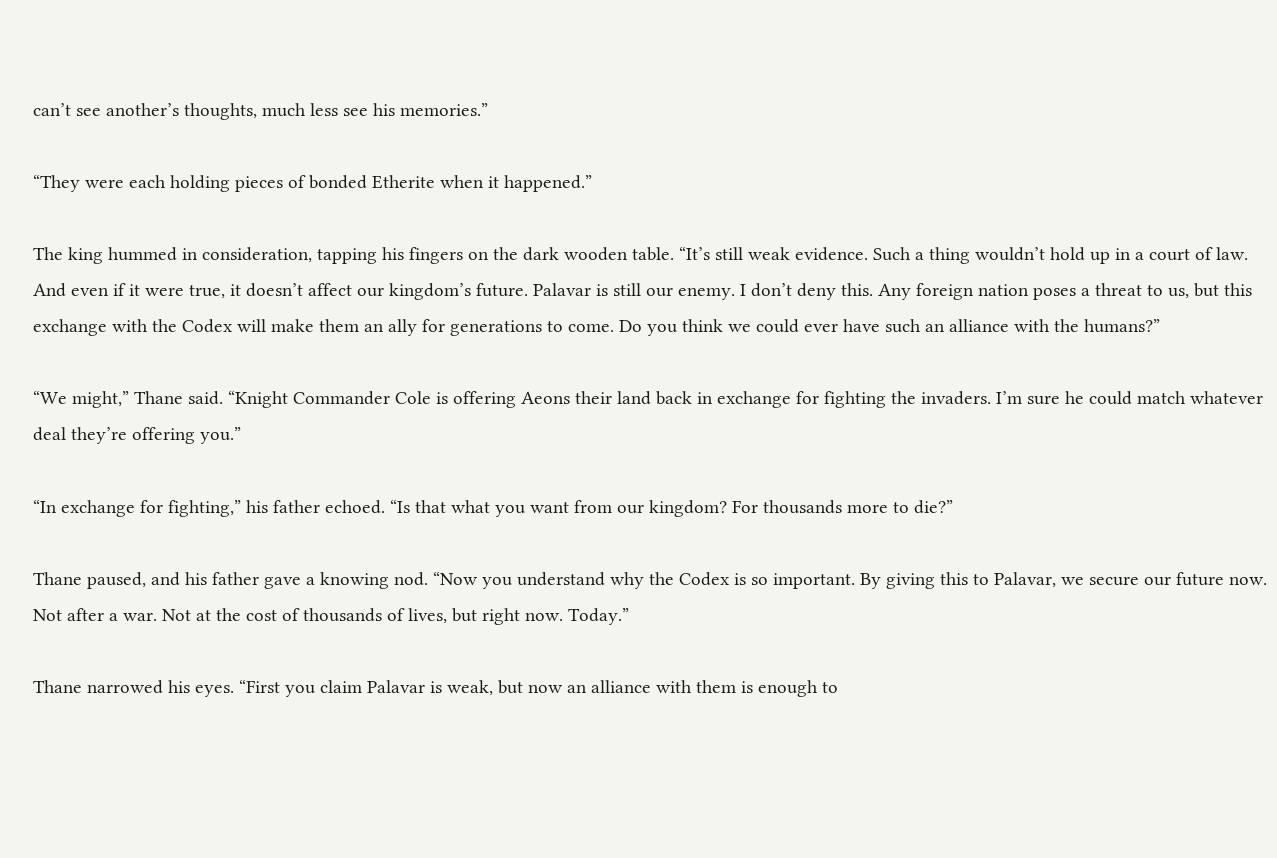can’t see another’s thoughts, much less see his memories.”

“They were each holding pieces of bonded Etherite when it happened.”

The king hummed in consideration, tapping his fingers on the dark wooden table. “It’s still weak evidence. Such a thing wouldn’t hold up in a court of law. And even if it were true, it doesn’t affect our kingdom’s future. Palavar is still our enemy. I don’t deny this. Any foreign nation poses a threat to us, but this exchange with the Codex will make them an ally for generations to come. Do you think we could ever have such an alliance with the humans?”

“We might,” Thane said. “Knight Commander Cole is offering Aeons their land back in exchange for fighting the invaders. I’m sure he could match whatever deal they’re offering you.”

“In exchange for fighting,” his father echoed. “Is that what you want from our kingdom? For thousands more to die?”

Thane paused, and his father gave a knowing nod. “Now you understand why the Codex is so important. By giving this to Palavar, we secure our future now. Not after a war. Not at the cost of thousands of lives, but right now. Today.”

Thane narrowed his eyes. “First you claim Palavar is weak, but now an alliance with them is enough to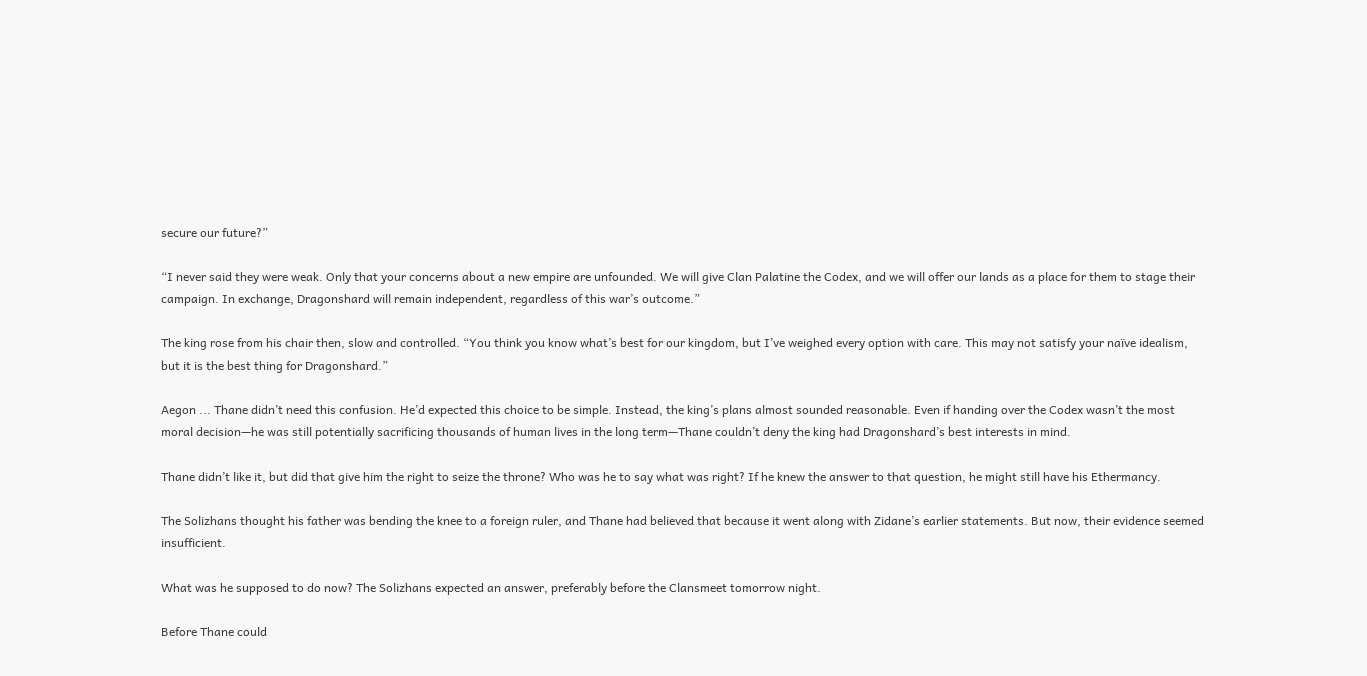secure our future?”

“I never said they were weak. Only that your concerns about a new empire are unfounded. We will give Clan Palatine the Codex, and we will offer our lands as a place for them to stage their campaign. In exchange, Dragonshard will remain independent, regardless of this war’s outcome.”

The king rose from his chair then, slow and controlled. “You think you know what’s best for our kingdom, but I’ve weighed every option with care. This may not satisfy your naïve idealism, but it is the best thing for Dragonshard.”

Aegon ... Thane didn’t need this confusion. He’d expected this choice to be simple. Instead, the king’s plans almost sounded reasonable. Even if handing over the Codex wasn’t the most moral decision—he was still potentially sacrificing thousands of human lives in the long term—Thane couldn’t deny the king had Dragonshard’s best interests in mind.

Thane didn’t like it, but did that give him the right to seize the throne? Who was he to say what was right? If he knew the answer to that question, he might still have his Ethermancy.

The Solizhans thought his father was bending the knee to a foreign ruler, and Thane had believed that because it went along with Zidane’s earlier statements. But now, their evidence seemed insufficient.

What was he supposed to do now? The Solizhans expected an answer, preferably before the Clansmeet tomorrow night.

Before Thane could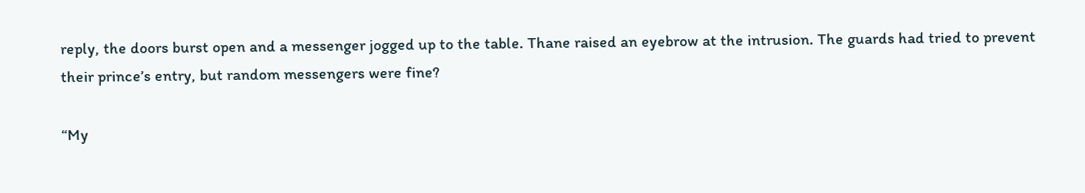reply, the doors burst open and a messenger jogged up to the table. Thane raised an eyebrow at the intrusion. The guards had tried to prevent their prince’s entry, but random messengers were fine?

“My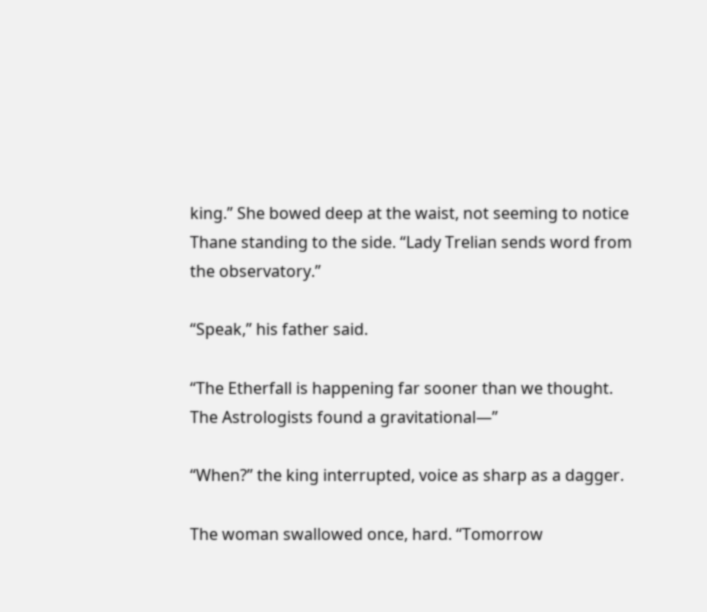king.” She bowed deep at the waist, not seeming to notice Thane standing to the side. “Lady Trelian sends word from the observatory.”

“Speak,” his father said.

“The Etherfall is happening far sooner than we thought. The Astrologists found a gravitational—”

“When?” the king interrupted, voice as sharp as a dagger.

The woman swallowed once, hard. “Tomorrow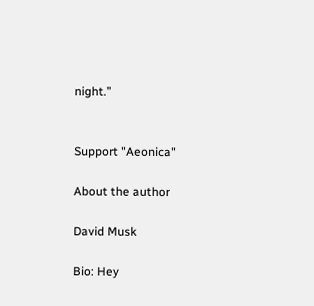night.”


Support "Aeonica"

About the author

David Musk

Bio: Hey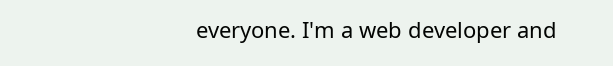everyone. I'm a web developer and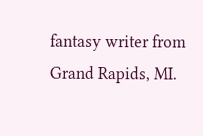fantasy writer from Grand Rapids, MI.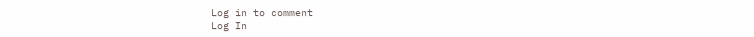Log in to comment
Log In